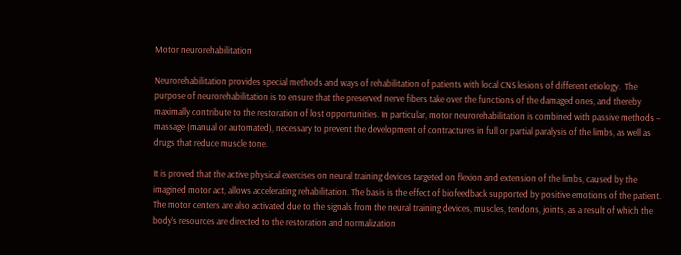Motor neurorehabilitation

Neurorehabilitation provides special methods and ways of rehabilitation of patients with local CNS lesions of different etiology.  The purpose of neurorehabilitation is to ensure that the preserved nerve fibers take over the functions of the damaged ones, and thereby maximally contribute to the restoration of lost opportunities. In particular, motor neurorehabilitation is combined with passive methods – massage (manual or automated), necessary to prevent the development of contractures in full or partial paralysis of the limbs, as well as drugs that reduce muscle tone.

It is proved that the active physical exercises on neural training devices targeted on flexion and extension of the limbs, caused by the imagined motor act, allows accelerating rehabilitation. The basis is the effect of biofeedback supported by positive emotions of the patient. The motor centers are also activated due to the signals from the neural training devices, muscles, tendons, joints, as a result of which the body’s resources are directed to the restoration and normalization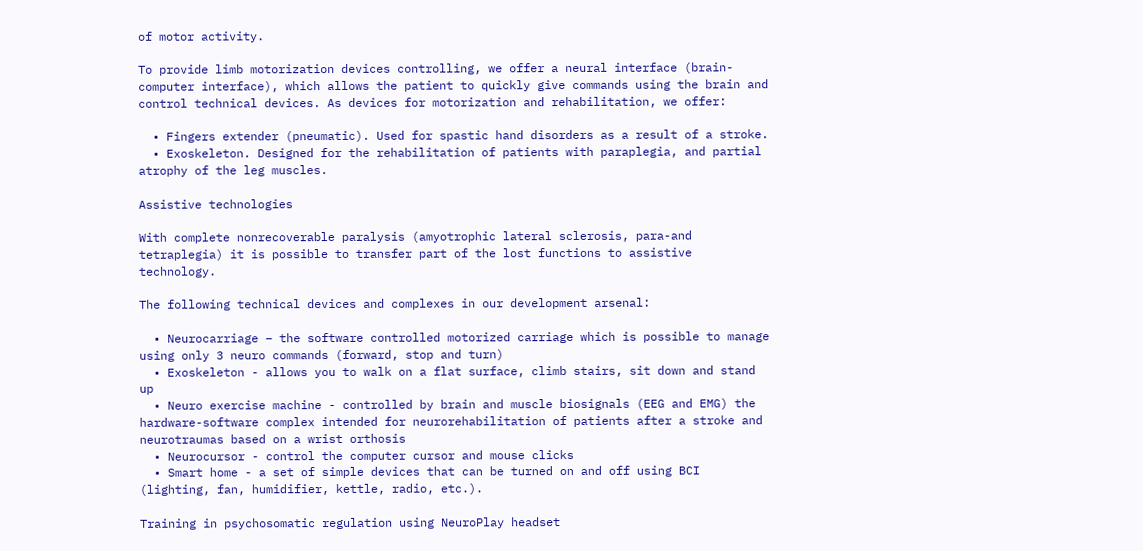of motor activity.

To provide limb motorization devices controlling, we offer a neural interface (brain-computer interface), which allows the patient to quickly give commands using the brain and control technical devices. As devices for motorization and rehabilitation, we offer:

  • Fingers extender (pneumatic). Used for spastic hand disorders as a result of a stroke.
  • Exoskeleton. Designed for the rehabilitation of patients with paraplegia, and partial atrophy of the leg muscles.

Assistive technologies

With complete nonrecoverable paralysis (amyotrophic lateral sclerosis, para-and tetraplegia) it is possible to transfer part of the lost functions to assistive technology.

The following technical devices and complexes in our development arsenal:

  • Neurocarriage – the software controlled motorized carriage which is possible to manage using only 3 neuro commands (forward, stop and turn)
  • Exoskeleton - allows you to walk on a flat surface, climb stairs, sit down and stand up
  • Neuro exercise machine - controlled by brain and muscle biosignals (EEG and EMG) the hardware-software complex intended for neurorehabilitation of patients after a stroke and neurotraumas based on a wrist orthosis
  • Neurocursor - control the computer cursor and mouse clicks
  • Smart home - a set of simple devices that can be turned on and off using BCI (lighting, fan, humidifier, kettle, radio, etc.).

Training in psychosomatic regulation using NeuroPlay headset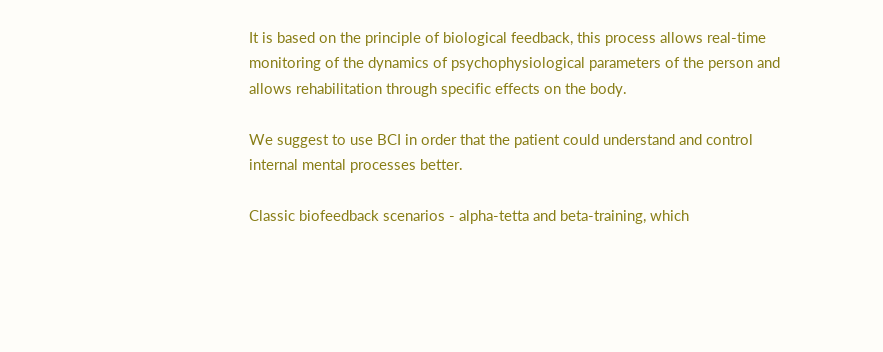It is based on the principle of biological feedback, this process allows real-time monitoring of the dynamics of psychophysiological parameters of the person and allows rehabilitation through specific effects on the body.

We suggest to use BCI in order that the patient could understand and control internal mental processes better.

Classic biofeedback scenarios - alpha-tetta and beta-training, which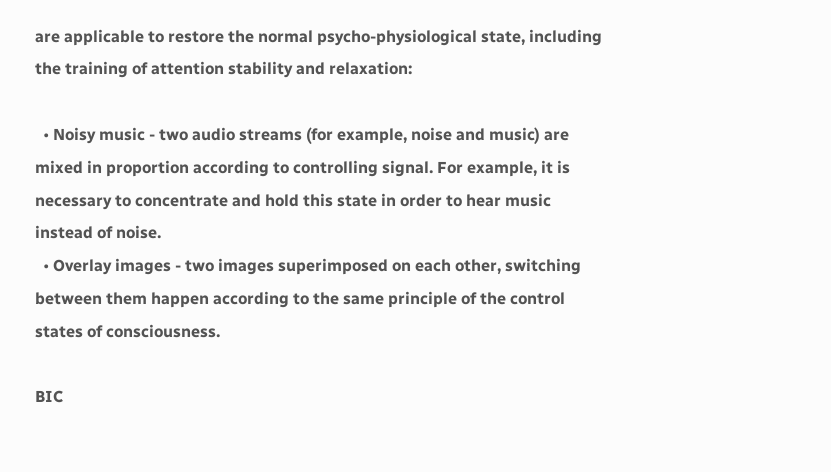are applicable to restore the normal psycho-physiological state, including the training of attention stability and relaxation:

  • Noisy music - two audio streams (for example, noise and music) are mixed in proportion according to controlling signal. For example, it is necessary to concentrate and hold this state in order to hear music instead of noise.
  • Overlay images - two images superimposed on each other, switching between them happen according to the same principle of the control states of consciousness.

BIC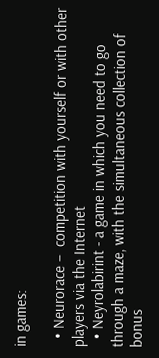in games:

  • Neurorace –  competition with yourself or with other players via the Internet
  • Neyrolabirint - a game in which you need to go through a maze, with the simultaneous collection of bonus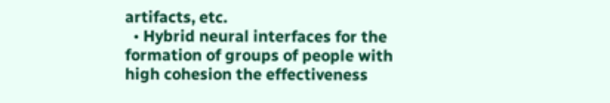artifacts, etc.
  • Hybrid neural interfaces for the formation of groups of people with high cohesion the effectiveness